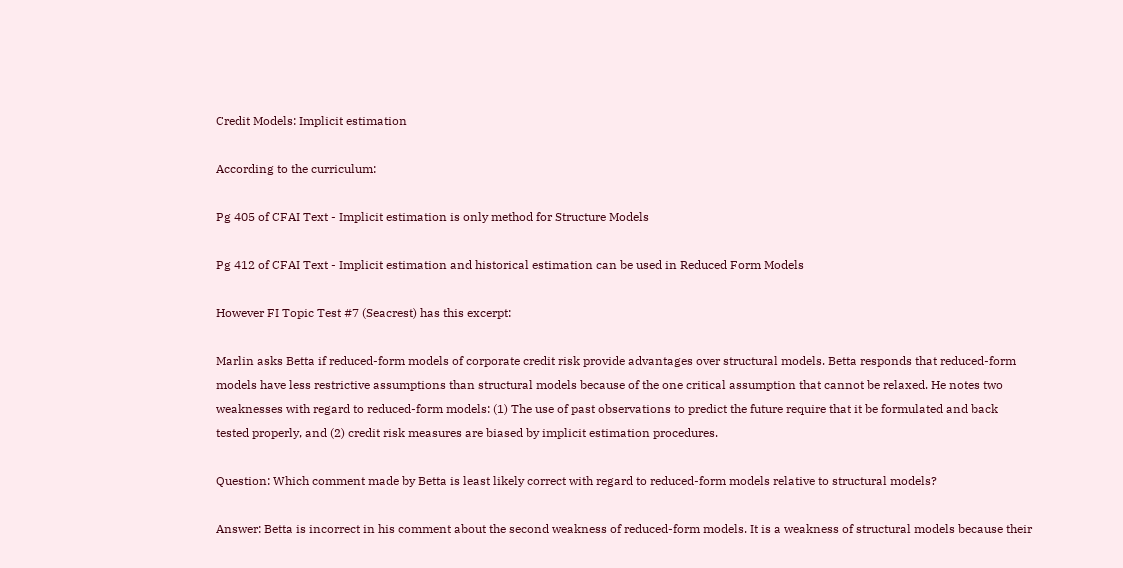Credit Models: Implicit estimation

According to the curriculum:

Pg 405 of CFAI Text - Implicit estimation is only method for Structure Models

Pg 412 of CFAI Text - Implicit estimation and historical estimation can be used in Reduced Form Models

However FI Topic Test #7 (Seacrest) has this excerpt:

Marlin asks Betta if reduced-form models of corporate credit risk provide advantages over structural models. Betta responds that reduced-form models have less restrictive assumptions than structural models because of the one critical assumption that cannot be relaxed. He notes two weaknesses with regard to reduced-form models: (1) The use of past observations to predict the future require that it be formulated and back tested properly, and (2) credit risk measures are biased by implicit estimation procedures.

Question: Which comment made by Betta is least likely correct with regard to reduced-form models relative to structural models?

Answer: Betta is incorrect in his comment about the second weakness of reduced-form models. It is a weakness of structural models because their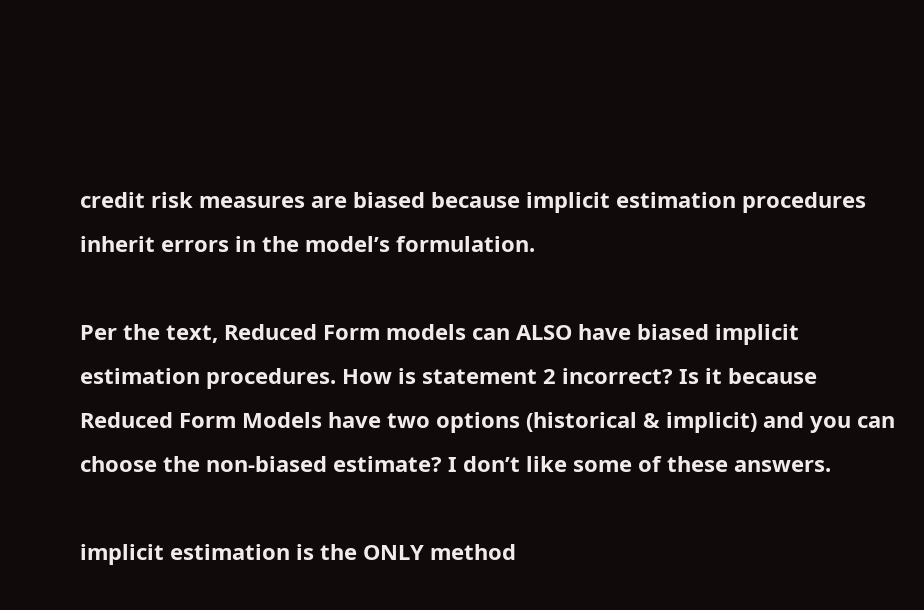credit risk measures are biased because implicit estimation procedures inherit errors in the model’s formulation.

Per the text, Reduced Form models can ALSO have biased implicit estimation procedures. How is statement 2 incorrect? Is it because Reduced Form Models have two options (historical & implicit) and you can choose the non-biased estimate? I don’t like some of these answers.

implicit estimation is the ONLY method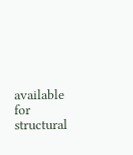available for structural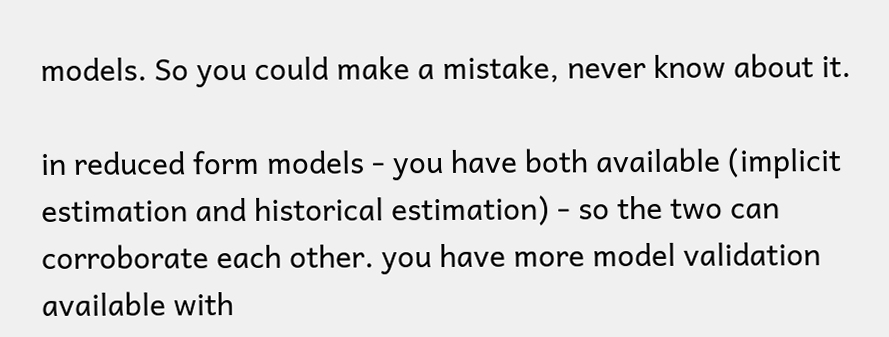models. So you could make a mistake, never know about it.

in reduced form models - you have both available (implicit estimation and historical estimation) - so the two can corroborate each other. you have more model validation available with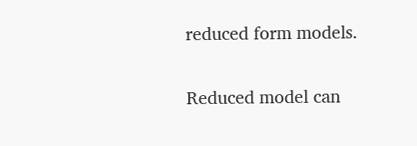reduced form models.

Reduced model can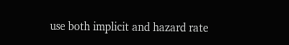use both implicit and hazard rate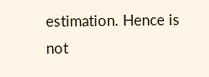estimation. Hence is not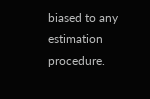biased to any estimation procedure.